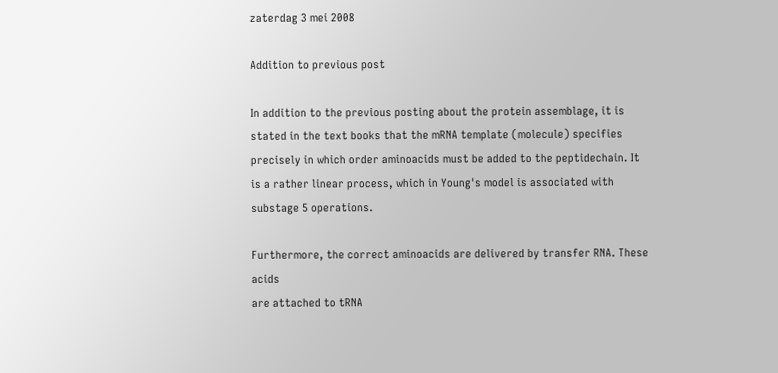zaterdag 3 mei 2008

Addition to previous post

In addition to the previous posting about the protein assemblage, it is stated in the text books that the mRNA template (molecule) specifies precisely in which order aminoacids must be added to the peptidechain. It is a rather linear process, which in Young's model is associated with substage 5 operations.

Furthermore, the correct aminoacids are delivered by transfer RNA. These acids
are attached to tRNA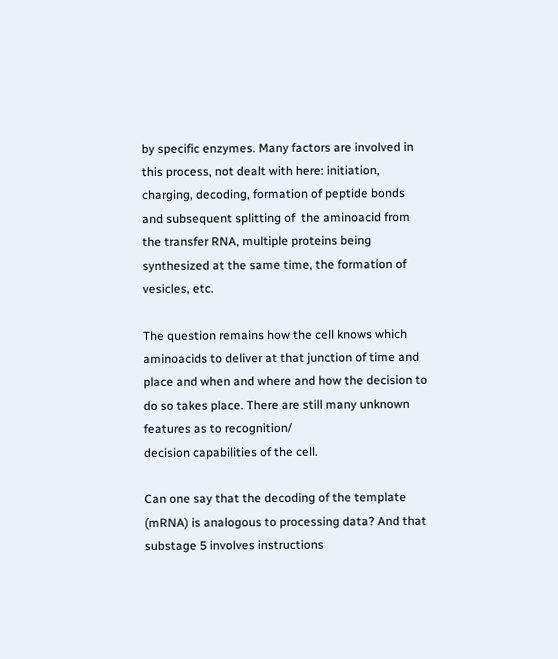by specific enzymes. Many factors are involved in this process, not dealt with here: initiation, charging, decoding, formation of peptide bonds and subsequent splitting of  the aminoacid from the transfer RNA, multiple proteins being synthesized at the same time, the formation of vesicles, etc.

The question remains how the cell knows which aminoacids to deliver at that junction of time and place and when and where and how the decision to do so takes place. There are still many unknown features as to recognition/
decision capabilities of the cell.

Can one say that the decoding of the template (mRNA) is analogous to processing data? And that substage 5 involves instructions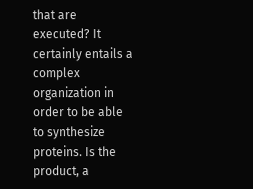that are executed? It certainly entails a complex organization in order to be able to synthesize proteins. Is the product, a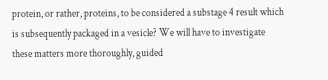protein, or rather, proteins, to be considered a substage 4 result which is subsequently packaged in a vesicle? We will have to investigate these matters more thoroughly, guided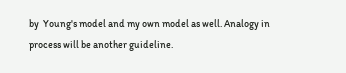by  Young's model and my own model as well. Analogy in process will be another guideline.